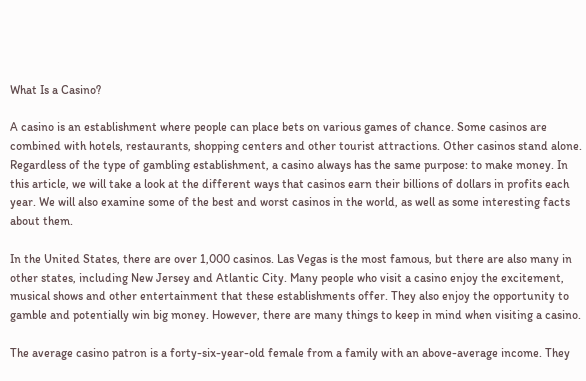What Is a Casino?

A casino is an establishment where people can place bets on various games of chance. Some casinos are combined with hotels, restaurants, shopping centers and other tourist attractions. Other casinos stand alone. Regardless of the type of gambling establishment, a casino always has the same purpose: to make money. In this article, we will take a look at the different ways that casinos earn their billions of dollars in profits each year. We will also examine some of the best and worst casinos in the world, as well as some interesting facts about them.

In the United States, there are over 1,000 casinos. Las Vegas is the most famous, but there are also many in other states, including New Jersey and Atlantic City. Many people who visit a casino enjoy the excitement, musical shows and other entertainment that these establishments offer. They also enjoy the opportunity to gamble and potentially win big money. However, there are many things to keep in mind when visiting a casino.

The average casino patron is a forty-six-year-old female from a family with an above-average income. They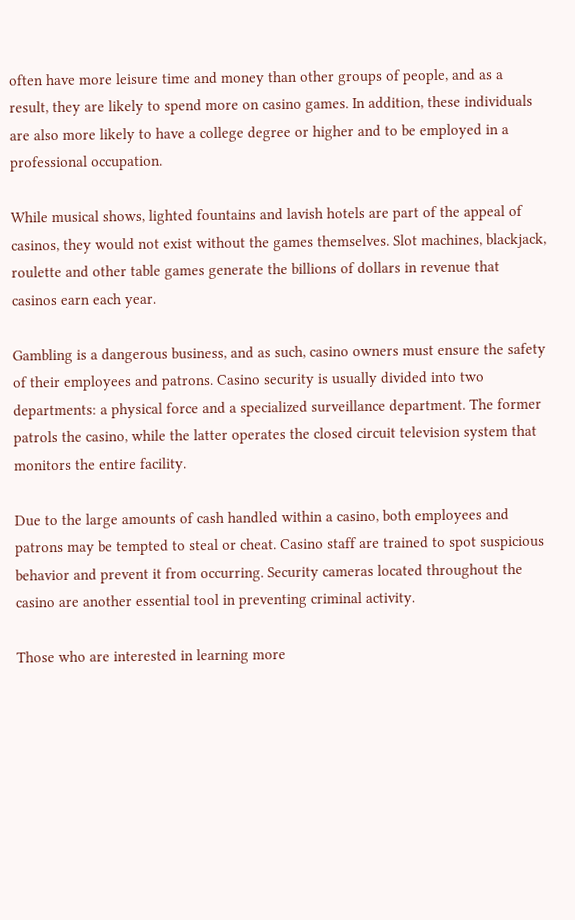often have more leisure time and money than other groups of people, and as a result, they are likely to spend more on casino games. In addition, these individuals are also more likely to have a college degree or higher and to be employed in a professional occupation.

While musical shows, lighted fountains and lavish hotels are part of the appeal of casinos, they would not exist without the games themselves. Slot machines, blackjack, roulette and other table games generate the billions of dollars in revenue that casinos earn each year.

Gambling is a dangerous business, and as such, casino owners must ensure the safety of their employees and patrons. Casino security is usually divided into two departments: a physical force and a specialized surveillance department. The former patrols the casino, while the latter operates the closed circuit television system that monitors the entire facility.

Due to the large amounts of cash handled within a casino, both employees and patrons may be tempted to steal or cheat. Casino staff are trained to spot suspicious behavior and prevent it from occurring. Security cameras located throughout the casino are another essential tool in preventing criminal activity.

Those who are interested in learning more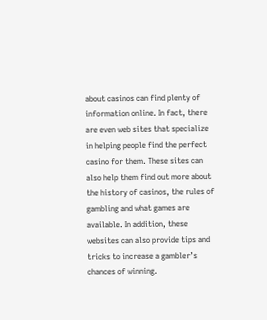about casinos can find plenty of information online. In fact, there are even web sites that specialize in helping people find the perfect casino for them. These sites can also help them find out more about the history of casinos, the rules of gambling and what games are available. In addition, these websites can also provide tips and tricks to increase a gambler’s chances of winning.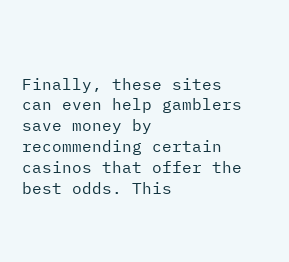Finally, these sites can even help gamblers save money by recommending certain casinos that offer the best odds. This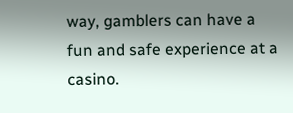way, gamblers can have a fun and safe experience at a casino.